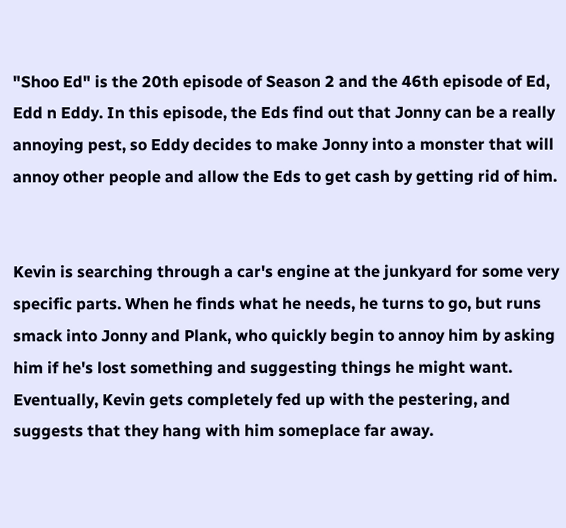"Shoo Ed" is the 20th episode of Season 2 and the 46th episode of Ed, Edd n Eddy. In this episode, the Eds find out that Jonny can be a really annoying pest, so Eddy decides to make Jonny into a monster that will annoy other people and allow the Eds to get cash by getting rid of him.


Kevin is searching through a car's engine at the junkyard for some very specific parts. When he finds what he needs, he turns to go, but runs smack into Jonny and Plank, who quickly begin to annoy him by asking him if he's lost something and suggesting things he might want. Eventually, Kevin gets completely fed up with the pestering, and suggests that they hang with him someplace far away.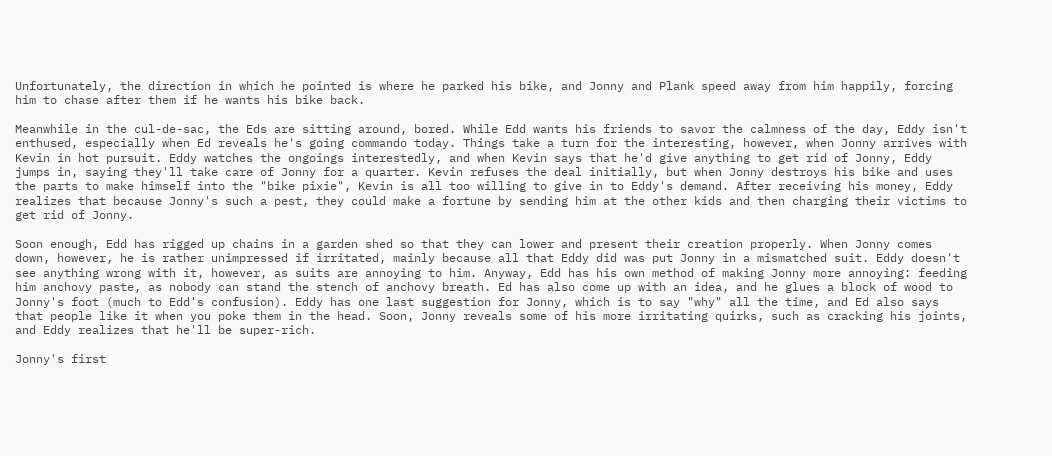Unfortunately, the direction in which he pointed is where he parked his bike, and Jonny and Plank speed away from him happily, forcing him to chase after them if he wants his bike back.

Meanwhile in the cul-de-sac, the Eds are sitting around, bored. While Edd wants his friends to savor the calmness of the day, Eddy isn't enthused, especially when Ed reveals he's going commando today. Things take a turn for the interesting, however, when Jonny arrives with Kevin in hot pursuit. Eddy watches the ongoings interestedly, and when Kevin says that he'd give anything to get rid of Jonny, Eddy jumps in, saying they'll take care of Jonny for a quarter. Kevin refuses the deal initially, but when Jonny destroys his bike and uses the parts to make himself into the "bike pixie", Kevin is all too willing to give in to Eddy's demand. After receiving his money, Eddy realizes that because Jonny's such a pest, they could make a fortune by sending him at the other kids and then charging their victims to get rid of Jonny.

Soon enough, Edd has rigged up chains in a garden shed so that they can lower and present their creation properly. When Jonny comes down, however, he is rather unimpressed if irritated, mainly because all that Eddy did was put Jonny in a mismatched suit. Eddy doesn't see anything wrong with it, however, as suits are annoying to him. Anyway, Edd has his own method of making Jonny more annoying: feeding him anchovy paste, as nobody can stand the stench of anchovy breath. Ed has also come up with an idea, and he glues a block of wood to Jonny's foot (much to Edd's confusion). Eddy has one last suggestion for Jonny, which is to say "why" all the time, and Ed also says that people like it when you poke them in the head. Soon, Jonny reveals some of his more irritating quirks, such as cracking his joints, and Eddy realizes that he'll be super-rich.

Jonny's first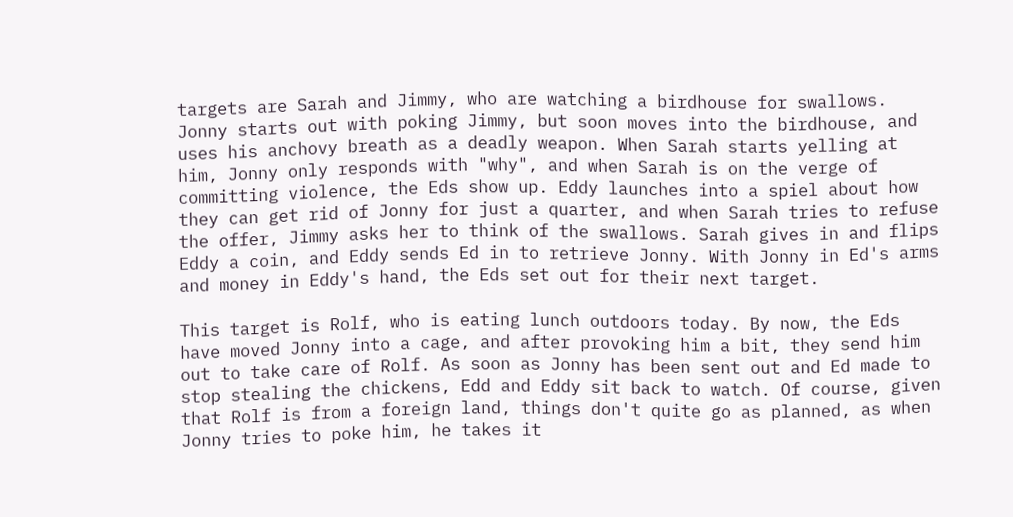targets are Sarah and Jimmy, who are watching a birdhouse for swallows. Jonny starts out with poking Jimmy, but soon moves into the birdhouse, and uses his anchovy breath as a deadly weapon. When Sarah starts yelling at him, Jonny only responds with "why", and when Sarah is on the verge of committing violence, the Eds show up. Eddy launches into a spiel about how they can get rid of Jonny for just a quarter, and when Sarah tries to refuse the offer, Jimmy asks her to think of the swallows. Sarah gives in and flips Eddy a coin, and Eddy sends Ed in to retrieve Jonny. With Jonny in Ed's arms and money in Eddy's hand, the Eds set out for their next target.

This target is Rolf, who is eating lunch outdoors today. By now, the Eds have moved Jonny into a cage, and after provoking him a bit, they send him out to take care of Rolf. As soon as Jonny has been sent out and Ed made to stop stealing the chickens, Edd and Eddy sit back to watch. Of course, given that Rolf is from a foreign land, things don't quite go as planned, as when Jonny tries to poke him, he takes it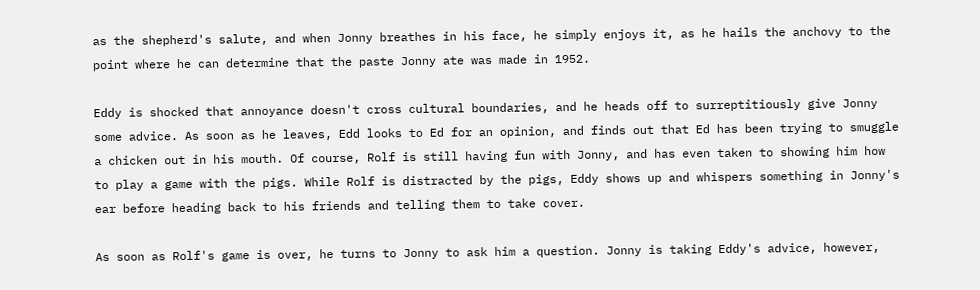as the shepherd's salute, and when Jonny breathes in his face, he simply enjoys it, as he hails the anchovy to the point where he can determine that the paste Jonny ate was made in 1952.

Eddy is shocked that annoyance doesn't cross cultural boundaries, and he heads off to surreptitiously give Jonny some advice. As soon as he leaves, Edd looks to Ed for an opinion, and finds out that Ed has been trying to smuggle a chicken out in his mouth. Of course, Rolf is still having fun with Jonny, and has even taken to showing him how to play a game with the pigs. While Rolf is distracted by the pigs, Eddy shows up and whispers something in Jonny's ear before heading back to his friends and telling them to take cover.

As soon as Rolf's game is over, he turns to Jonny to ask him a question. Jonny is taking Eddy's advice, however,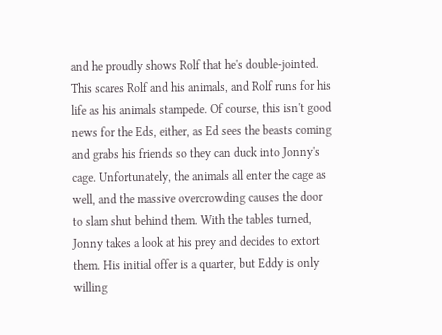and he proudly shows Rolf that he's double-jointed. This scares Rolf and his animals, and Rolf runs for his life as his animals stampede. Of course, this isn't good news for the Eds, either, as Ed sees the beasts coming and grabs his friends so they can duck into Jonny's cage. Unfortunately, the animals all enter the cage as well, and the massive overcrowding causes the door to slam shut behind them. With the tables turned, Jonny takes a look at his prey and decides to extort them. His initial offer is a quarter, but Eddy is only willing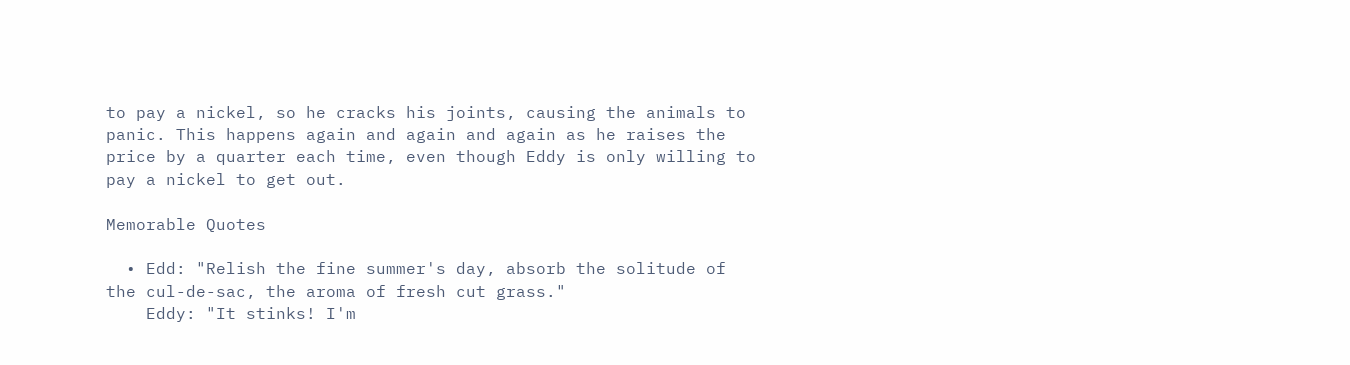to pay a nickel, so he cracks his joints, causing the animals to panic. This happens again and again and again as he raises the price by a quarter each time, even though Eddy is only willing to pay a nickel to get out.

Memorable Quotes

  • Edd: "Relish the fine summer's day, absorb the solitude of the cul-de-sac, the aroma of fresh cut grass."
    Eddy: "It stinks! I'm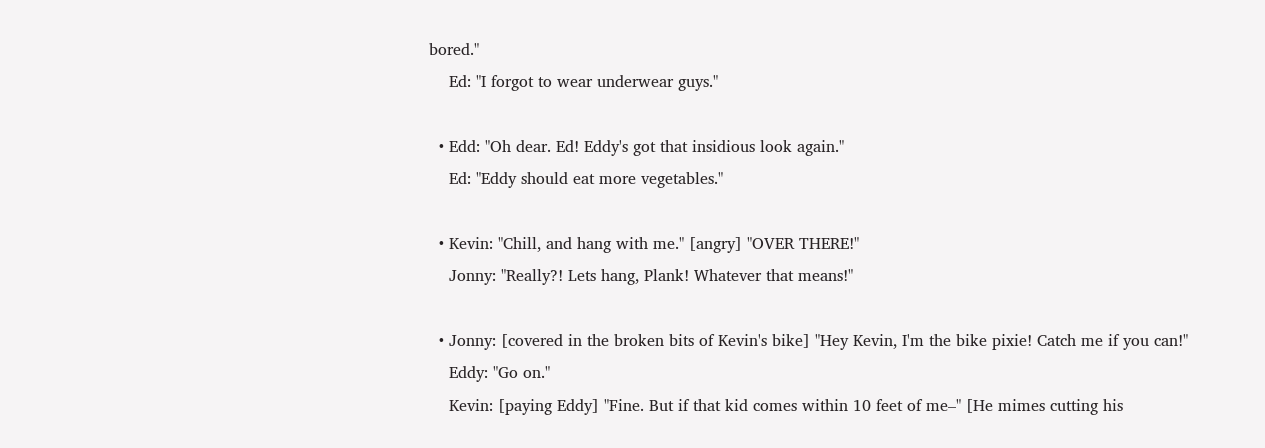bored."
    Ed: "I forgot to wear underwear guys."

  • Edd: "Oh dear. Ed! Eddy's got that insidious look again."
    Ed: "Eddy should eat more vegetables."

  • Kevin: "Chill, and hang with me." [angry] "OVER THERE!"
    Jonny: "Really?! Lets hang, Plank! Whatever that means!"

  • Jonny: [covered in the broken bits of Kevin's bike] "Hey Kevin, I'm the bike pixie! Catch me if you can!"
    Eddy: "Go on."
    Kevin: [paying Eddy] "Fine. But if that kid comes within 10 feet of me–" [He mimes cutting his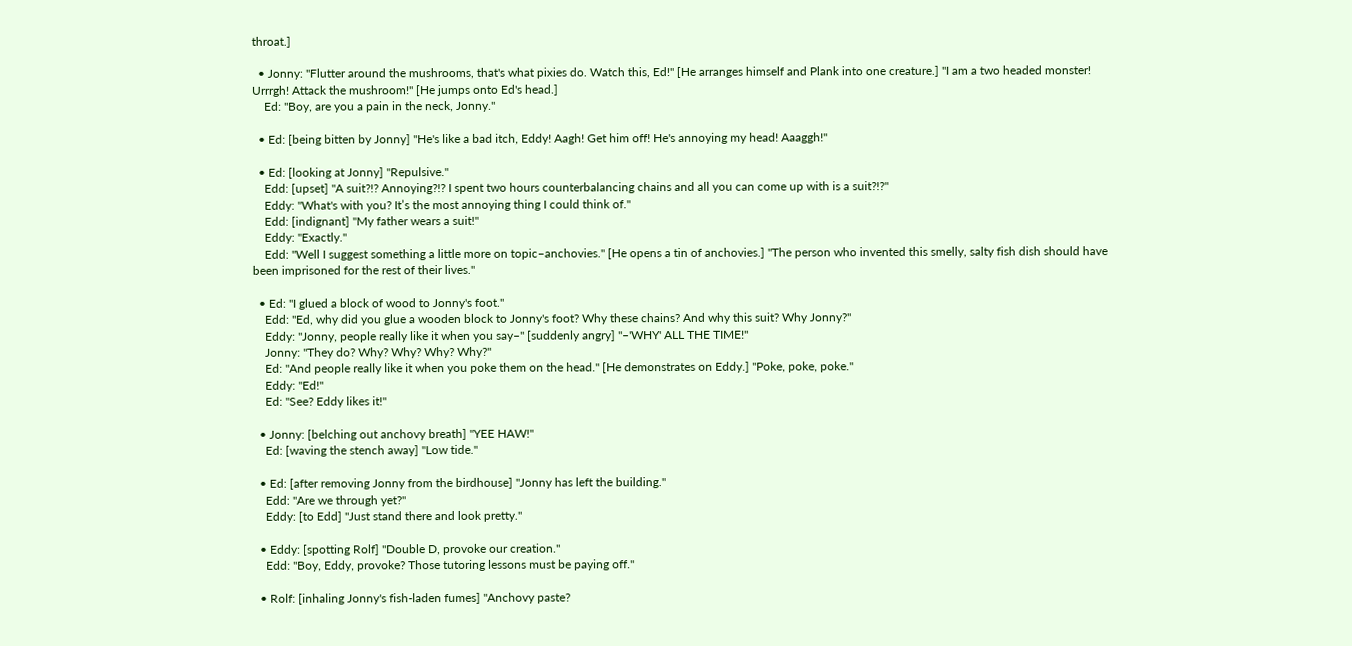throat.]

  • Jonny: "Flutter around the mushrooms, that's what pixies do. Watch this, Ed!" [He arranges himself and Plank into one creature.] "I am a two headed monster! Urrrgh! Attack the mushroom!" [He jumps onto Ed's head.]
    Ed: "Boy, are you a pain in the neck, Jonny."

  • Ed: [being bitten by Jonny] "He's like a bad itch, Eddy! Aagh! Get him off! He's annoying my head! Aaaggh!"

  • Ed: [looking at Jonny] "Repulsive."
    Edd: [upset] "A suit?!? Annoying?!? I spent two hours counterbalancing chains and all you can come up with is a suit?!?"
    Eddy: "What's with you? It’s the most annoying thing I could think of."
    Edd: [indignant] "My father wears a suit!"
    Eddy: "Exactly."
    Edd: "Well I suggest something a little more on topic–anchovies." [He opens a tin of anchovies.] "The person who invented this smelly, salty fish dish should have been imprisoned for the rest of their lives."

  • Ed: "I glued a block of wood to Jonny's foot."
    Edd: "Ed, why did you glue a wooden block to Jonny's foot? Why these chains? And why this suit? Why Jonny?"
    Eddy: "Jonny, people really like it when you say–" [suddenly angry] "–'WHY' ALL THE TIME!"
    Jonny: "They do? Why? Why? Why? Why?"
    Ed: "And people really like it when you poke them on the head." [He demonstrates on Eddy.] "Poke, poke, poke."
    Eddy: "Ed!"
    Ed: "See? Eddy likes it!"

  • Jonny: [belching out anchovy breath] "YEE HAW!"
    Ed: [waving the stench away] "Low tide."

  • Ed: [after removing Jonny from the birdhouse] "Jonny has left the building."
    Edd: "Are we through yet?"
    Eddy: [to Edd] "Just stand there and look pretty."

  • Eddy: [spotting Rolf] "Double D, provoke our creation."
    Edd: "Boy, Eddy, provoke? Those tutoring lessons must be paying off."

  • Rolf: [inhaling Jonny's fish-laden fumes] "Anchovy paste?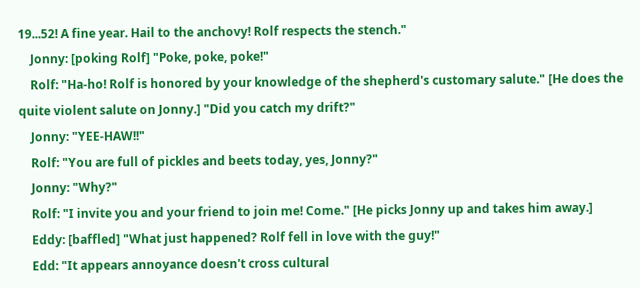19...52! A fine year. Hail to the anchovy! Rolf respects the stench."
    Jonny: [poking Rolf] "Poke, poke, poke!"
    Rolf: "Ha-ho! Rolf is honored by your knowledge of the shepherd's customary salute." [He does the quite violent salute on Jonny.] "Did you catch my drift?"
    Jonny: "YEE-HAW!!"
    Rolf: "You are full of pickles and beets today, yes, Jonny?"
    Jonny: "Why?"
    Rolf: "I invite you and your friend to join me! Come." [He picks Jonny up and takes him away.]
    Eddy: [baffled] "What just happened? Rolf fell in love with the guy!"
    Edd: "It appears annoyance doesn't cross cultural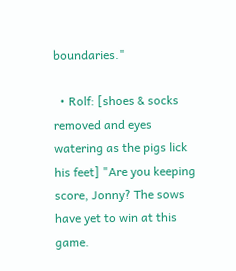boundaries."

  • Rolf: [shoes & socks removed and eyes watering as the pigs lick his feet] "Are you keeping score, Jonny? The sows have yet to win at this game.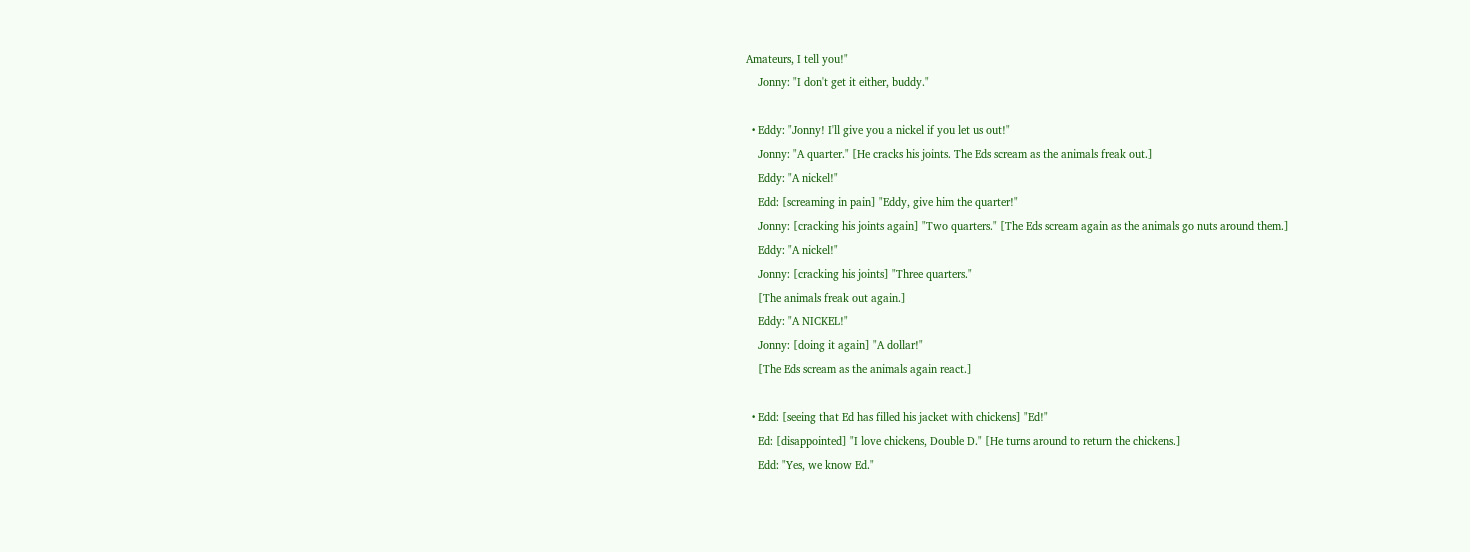Amateurs, I tell you!"
    Jonny: "I don't get it either, buddy."

  • Eddy: "Jonny! I'll give you a nickel if you let us out!"
    Jonny: "A quarter." [He cracks his joints. The Eds scream as the animals freak out.]
    Eddy: "A nickel!"
    Edd: [screaming in pain] "Eddy, give him the quarter!"
    Jonny: [cracking his joints again] "Two quarters." [The Eds scream again as the animals go nuts around them.]
    Eddy: "A nickel!"
    Jonny: [cracking his joints] "Three quarters."
    [The animals freak out again.]
    Eddy: "A NICKEL!"
    Jonny: [doing it again] "A dollar!"
    [The Eds scream as the animals again react.]

  • Edd: [seeing that Ed has filled his jacket with chickens] "Ed!"
    Ed: [disappointed] "I love chickens, Double D." [He turns around to return the chickens.]
    Edd: "Yes, we know Ed."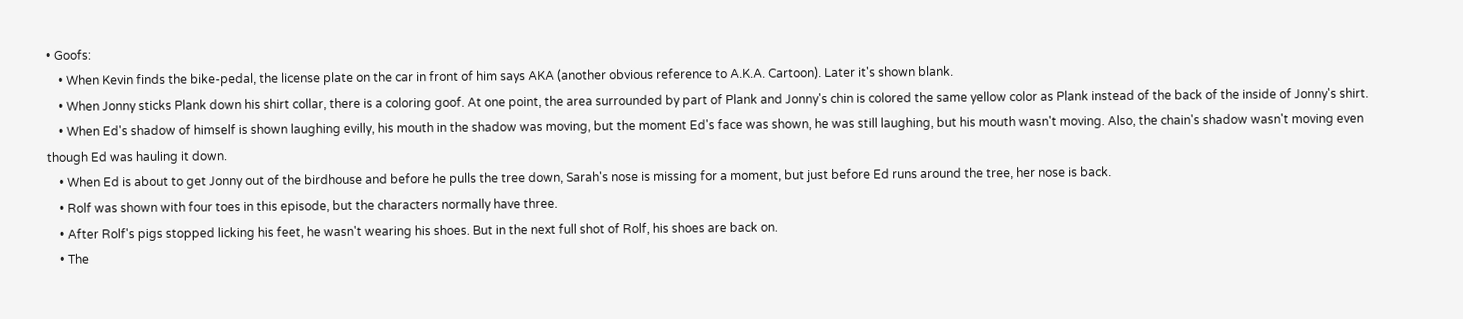• Goofs:
    • When Kevin finds the bike-pedal, the license plate on the car in front of him says AKA (another obvious reference to A.K.A. Cartoon). Later it's shown blank.
    • When Jonny sticks Plank down his shirt collar, there is a coloring goof. At one point, the area surrounded by part of Plank and Jonny's chin is colored the same yellow color as Plank instead of the back of the inside of Jonny's shirt.
    • When Ed's shadow of himself is shown laughing evilly, his mouth in the shadow was moving, but the moment Ed's face was shown, he was still laughing, but his mouth wasn't moving. Also, the chain's shadow wasn't moving even though Ed was hauling it down.
    • When Ed is about to get Jonny out of the birdhouse and before he pulls the tree down, Sarah's nose is missing for a moment, but just before Ed runs around the tree, her nose is back.
    • Rolf was shown with four toes in this episode, but the characters normally have three.
    • After Rolf's pigs stopped licking his feet, he wasn't wearing his shoes. But in the next full shot of Rolf, his shoes are back on.
    • The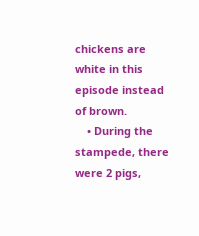chickens are white in this episode instead of brown.
    • During the stampede, there were 2 pigs,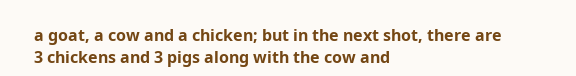a goat, a cow and a chicken; but in the next shot, there are 3 chickens and 3 pigs along with the cow and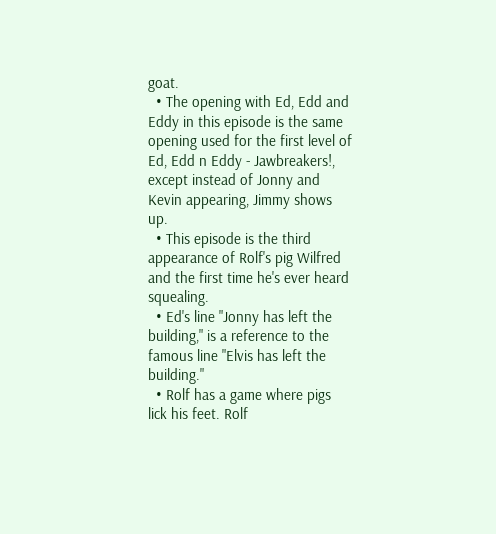goat.
  • The opening with Ed, Edd and Eddy in this episode is the same opening used for the first level of Ed, Edd n Eddy - Jawbreakers!, except instead of Jonny and Kevin appearing, Jimmy shows up.
  • This episode is the third appearance of Rolf's pig Wilfred and the first time he's ever heard squealing.
  • Ed's line "Jonny has left the building," is a reference to the famous line "Elvis has left the building."
  • Rolf has a game where pigs lick his feet. Rolf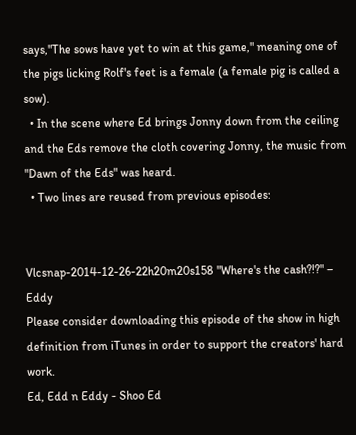says,"The sows have yet to win at this game," meaning one of the pigs licking Rolf's feet is a female (a female pig is called a sow).
  • In the scene where Ed brings Jonny down from the ceiling and the Eds remove the cloth covering Jonny, the music from "Dawn of the Eds" was heard.
  • Two lines are reused from previous episodes:


Vlcsnap-2014-12-26-22h20m20s158 "Where's the cash?!?" – Eddy
Please consider downloading this episode of the show in high definition from iTunes in order to support the creators' hard work.
Ed, Edd n Eddy - Shoo Ed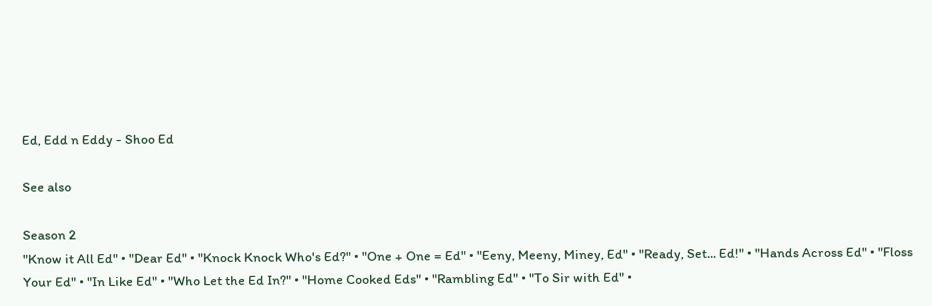Ed, Edd n Eddy - Shoo Ed

See also

Season 2
"Know it All Ed" • "Dear Ed" • "Knock Knock Who's Ed?" • "One + One = Ed" • "Eeny, Meeny, Miney, Ed" • "Ready, Set... Ed!" • "Hands Across Ed" • "Floss Your Ed" • "In Like Ed" • "Who Let the Ed In?" • "Home Cooked Eds" • "Rambling Ed" • "To Sir with Ed" •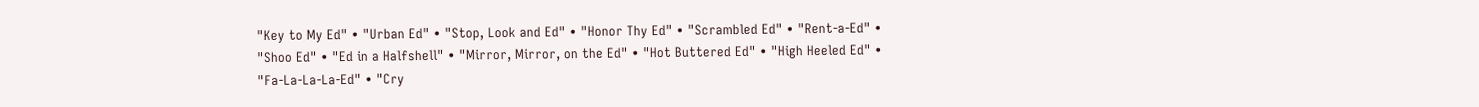"Key to My Ed" • "Urban Ed" • "Stop, Look and Ed" • "Honor Thy Ed" • "Scrambled Ed" • "Rent-a-Ed" • "Shoo Ed" • "Ed in a Halfshell" • "Mirror, Mirror, on the Ed" • "Hot Buttered Ed" • "High Heeled Ed" • "Fa-La-La-La-Ed" • "Cry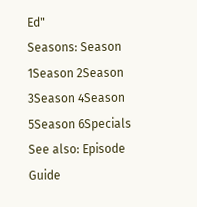Ed"
Seasons: Season 1Season 2Season 3Season 4Season 5Season 6Specials
See also: Episode Guide